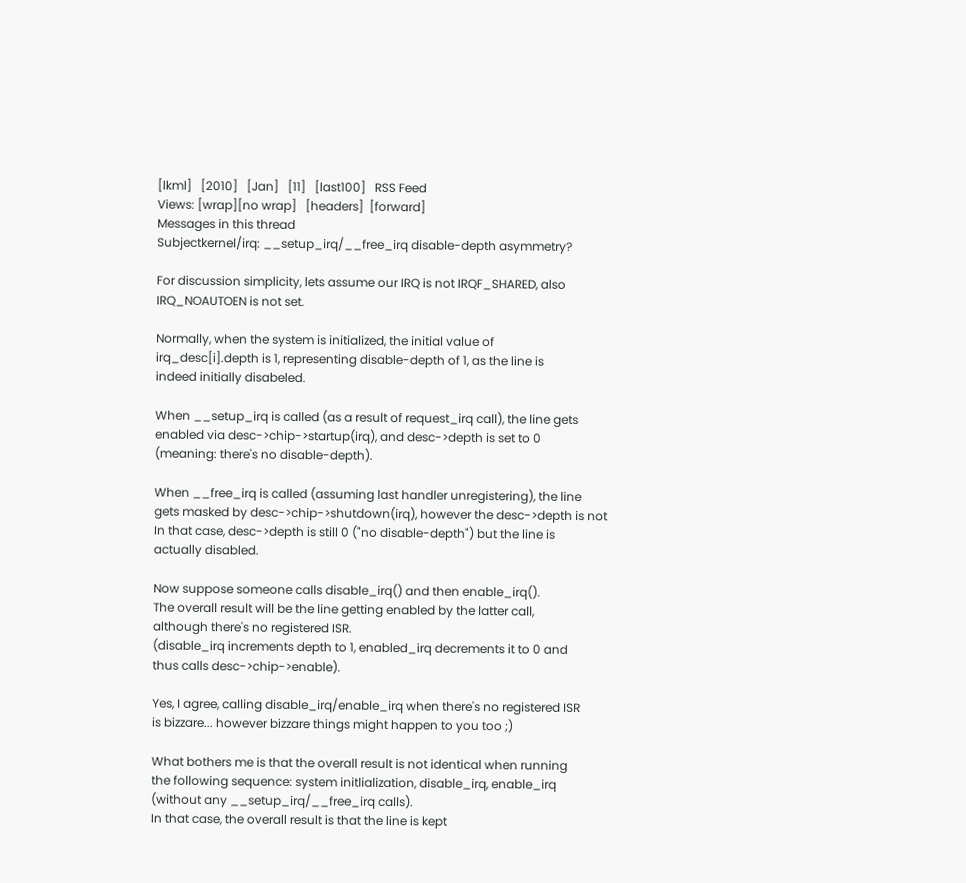[lkml]   [2010]   [Jan]   [11]   [last100]   RSS Feed
Views: [wrap][no wrap]   [headers]  [forward]
Messages in this thread
Subjectkernel/irq: __setup_irq/__free_irq disable-depth asymmetry?

For discussion simplicity, lets assume our IRQ is not IRQF_SHARED, also
IRQ_NOAUTOEN is not set.

Normally, when the system is initialized, the initial value of
irq_desc[i].depth is 1, representing disable-depth of 1, as the line is
indeed initially disabeled.

When __setup_irq is called (as a result of request_irq call), the line gets
enabled via desc->chip->startup(irq), and desc->depth is set to 0
(meaning: there's no disable-depth).

When __free_irq is called (assuming last handler unregistering), the line
gets masked by desc->chip->shutdown(irq), however the desc->depth is not
In that case, desc->depth is still 0 ("no disable-depth") but the line is
actually disabled.

Now suppose someone calls disable_irq() and then enable_irq().
The overall result will be the line getting enabled by the latter call,
although there's no registered ISR.
(disable_irq increments depth to 1, enabled_irq decrements it to 0 and
thus calls desc->chip->enable).

Yes, I agree, calling disable_irq/enable_irq when there's no registered ISR
is bizzare... however bizzare things might happen to you too ;)

What bothers me is that the overall result is not identical when running
the following sequence: system initlialization, disable_irq, enable_irq
(without any __setup_irq/__free_irq calls).
In that case, the overall result is that the line is kept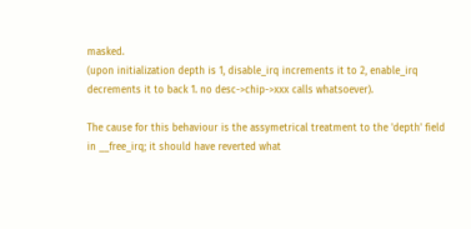masked.
(upon initialization depth is 1, disable_irq increments it to 2, enable_irq
decrements it to back 1. no desc->chip->xxx calls whatsoever).

The cause for this behaviour is the assymetrical treatment to the 'depth' field
in __free_irq; it should have reverted what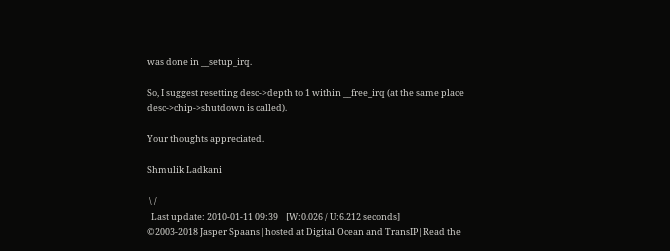was done in __setup_irq.

So, I suggest resetting desc->depth to 1 within __free_irq (at the same place
desc->chip->shutdown is called).

Your thoughts appreciated.

Shmulik Ladkani

 \ /
  Last update: 2010-01-11 09:39    [W:0.026 / U:6.212 seconds]
©2003-2018 Jasper Spaans|hosted at Digital Ocean and TransIP|Read the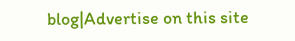blog|Advertise on this site